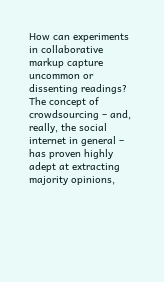How can experiments in collaborative markup capture uncommon or dissenting readings? The concept of crowdsourcing – and, really, the social internet in general – has proven highly adept at extracting majority opinions,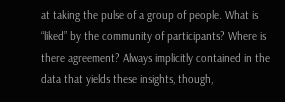at taking the pulse of a group of people. What is “liked” by the community of participants? Where is there agreement? Always implicitly contained in the data that yields these insights, though,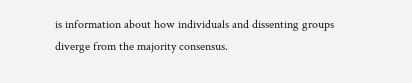is information about how individuals and dissenting groups diverge from the majority consensus.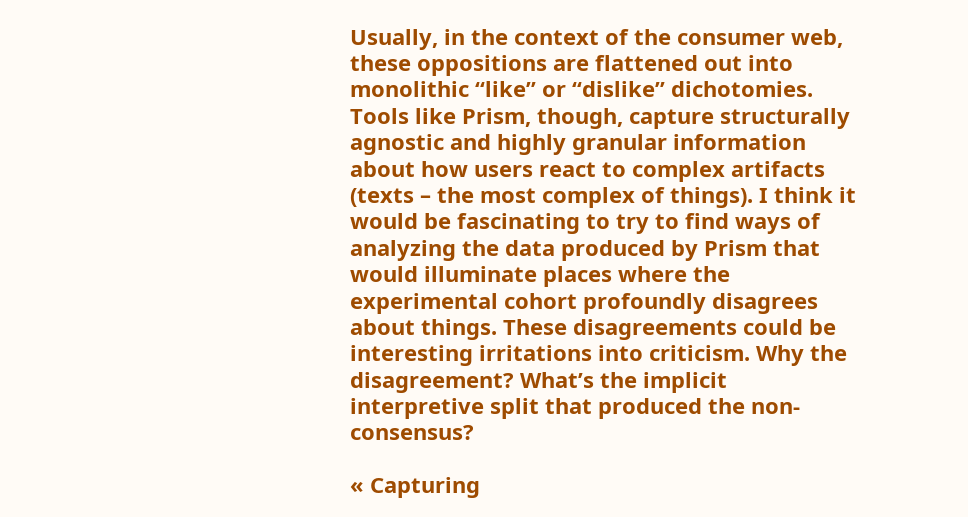Usually, in the context of the consumer web, these oppositions are flattened out into monolithic “like” or “dislike” dichotomies. Tools like Prism, though, capture structurally agnostic and highly granular information about how users react to complex artifacts (texts – the most complex of things). I think it would be fascinating to try to find ways of analyzing the data produced by Prism that would illuminate places where the experimental cohort profoundly disagrees about things. These disagreements could be interesting irritations into criticism. Why the disagreement? What’s the implicit interpretive split that produced the non-consensus?

« Capturing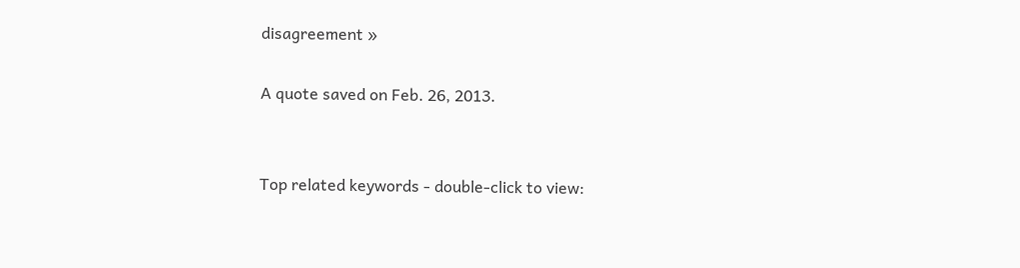disagreement »

A quote saved on Feb. 26, 2013.


Top related keywords - double-click to view: